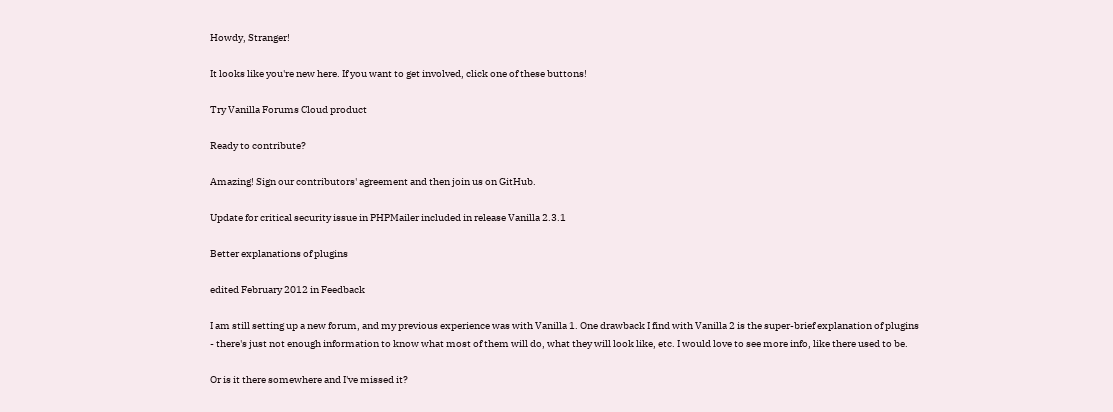Howdy, Stranger!

It looks like you're new here. If you want to get involved, click one of these buttons!

Try Vanilla Forums Cloud product

Ready to contribute?

Amazing! Sign our contributors' agreement and then join us on GitHub.

Update for critical security issue in PHPMailer included in release Vanilla 2.3.1

Better explanations of plugins

edited February 2012 in Feedback

I am still setting up a new forum, and my previous experience was with Vanilla 1. One drawback I find with Vanilla 2 is the super-brief explanation of plugins - there's just not enough information to know what most of them will do, what they will look like, etc. I would love to see more info, like there used to be.

Or is it there somewhere and I've missed it?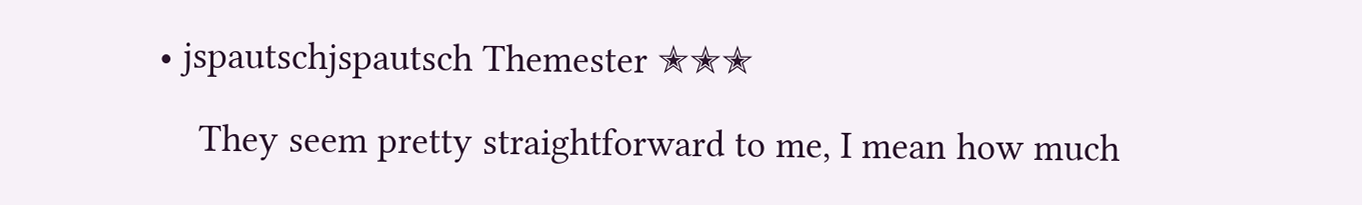• jspautschjspautsch Themester ✭✭✭

    They seem pretty straightforward to me, I mean how much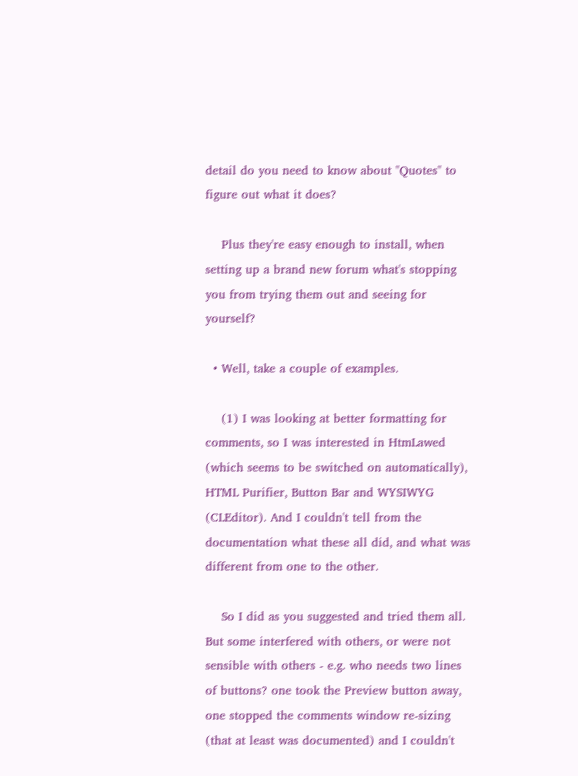detail do you need to know about "Quotes" to figure out what it does?

    Plus they're easy enough to install, when setting up a brand new forum what's stopping you from trying them out and seeing for yourself?

  • Well, take a couple of examples.

    (1) I was looking at better formatting for comments, so I was interested in HtmLawed (which seems to be switched on automatically), HTML Purifier, Button Bar and WYSIWYG (CLEditor). And I couldn't tell from the documentation what these all did, and what was different from one to the other.

    So I did as you suggested and tried them all. But some interfered with others, or were not sensible with others - e.g. who needs two lines of buttons? one took the Preview button away, one stopped the comments window re-sizing (that at least was documented) and I couldn't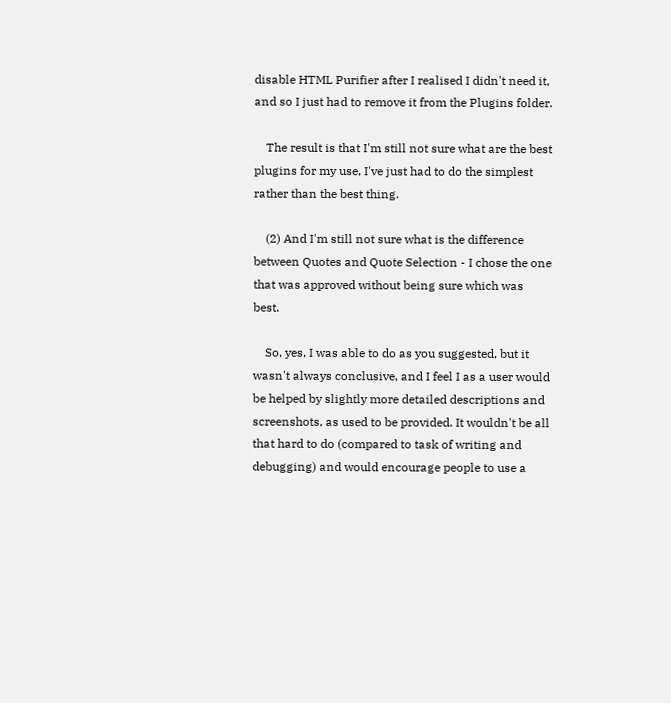disable HTML Purifier after I realised I didn't need it, and so I just had to remove it from the Plugins folder.

    The result is that I'm still not sure what are the best plugins for my use, I've just had to do the simplest rather than the best thing.

    (2) And I'm still not sure what is the difference between Quotes and Quote Selection - I chose the one that was approved without being sure which was best.

    So, yes, I was able to do as you suggested, but it wasn't always conclusive, and I feel I as a user would be helped by slightly more detailed descriptions and screenshots, as used to be provided. It wouldn't be all that hard to do (compared to task of writing and debugging) and would encourage people to use a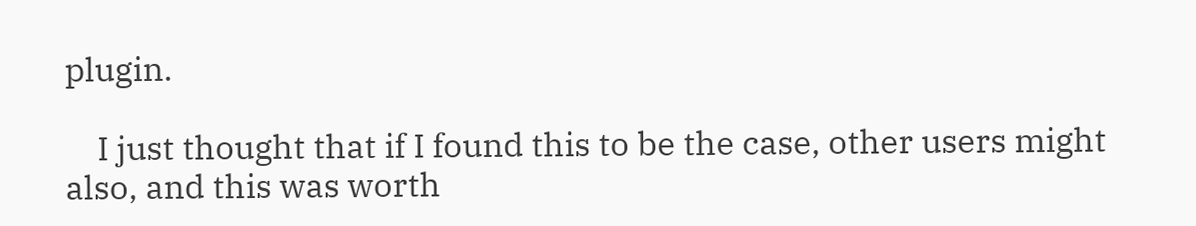plugin.

    I just thought that if I found this to be the case, other users might also, and this was worth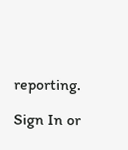reporting.

Sign In or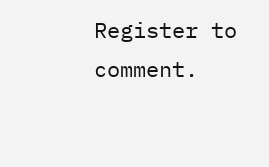Register to comment.